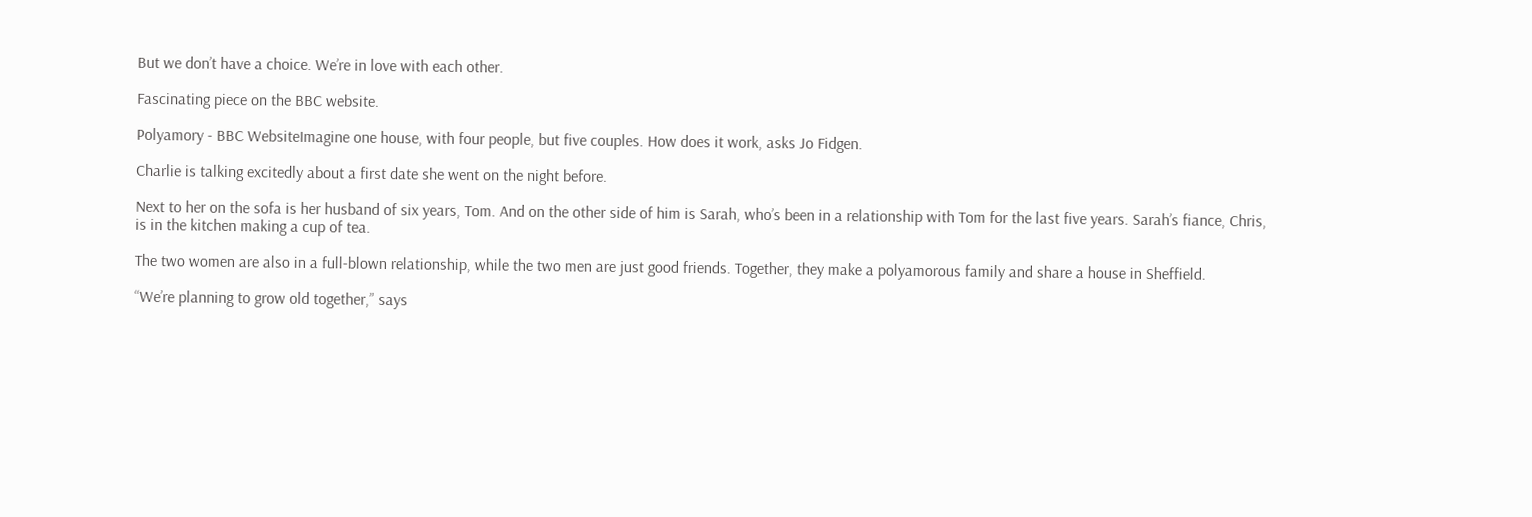But we don’t have a choice. We’re in love with each other.

Fascinating piece on the BBC website.

Polyamory - BBC WebsiteImagine one house, with four people, but five couples. How does it work, asks Jo Fidgen.

Charlie is talking excitedly about a first date she went on the night before.

Next to her on the sofa is her husband of six years, Tom. And on the other side of him is Sarah, who’s been in a relationship with Tom for the last five years. Sarah’s fiance, Chris, is in the kitchen making a cup of tea.

The two women are also in a full-blown relationship, while the two men are just good friends. Together, they make a polyamorous family and share a house in Sheffield.

“We’re planning to grow old together,” says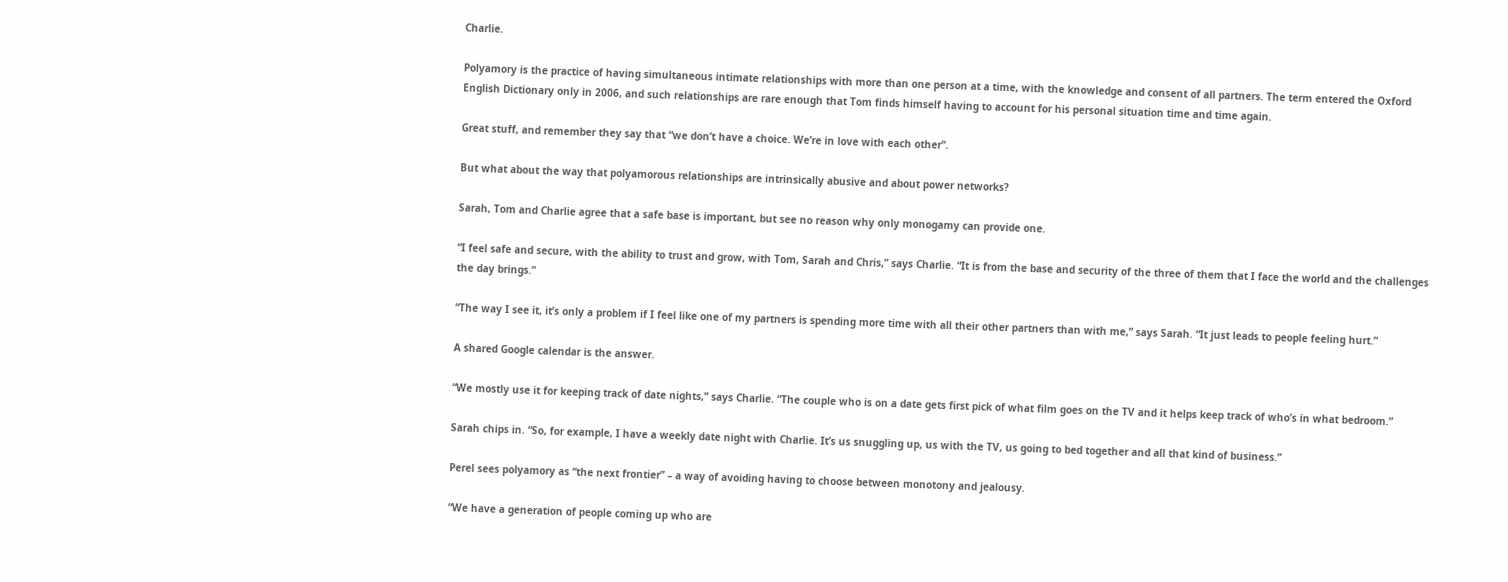Charlie.

Polyamory is the practice of having simultaneous intimate relationships with more than one person at a time, with the knowledge and consent of all partners. The term entered the Oxford English Dictionary only in 2006, and such relationships are rare enough that Tom finds himself having to account for his personal situation time and time again.

Great stuff, and remember they say that “we don’t have a choice. We’re in love with each other”.

But what about the way that polyamorous relationships are intrinsically abusive and about power networks?

Sarah, Tom and Charlie agree that a safe base is important, but see no reason why only monogamy can provide one.

“I feel safe and secure, with the ability to trust and grow, with Tom, Sarah and Chris,” says Charlie. “It is from the base and security of the three of them that I face the world and the challenges the day brings.”

“The way I see it, it’s only a problem if I feel like one of my partners is spending more time with all their other partners than with me,” says Sarah. “It just leads to people feeling hurt.”

A shared Google calendar is the answer.

“We mostly use it for keeping track of date nights,” says Charlie. “The couple who is on a date gets first pick of what film goes on the TV and it helps keep track of who’s in what bedroom.”

Sarah chips in. “So, for example, I have a weekly date night with Charlie. It’s us snuggling up, us with the TV, us going to bed together and all that kind of business.”

Perel sees polyamory as “the next frontier” – a way of avoiding having to choose between monotony and jealousy.

“We have a generation of people coming up who are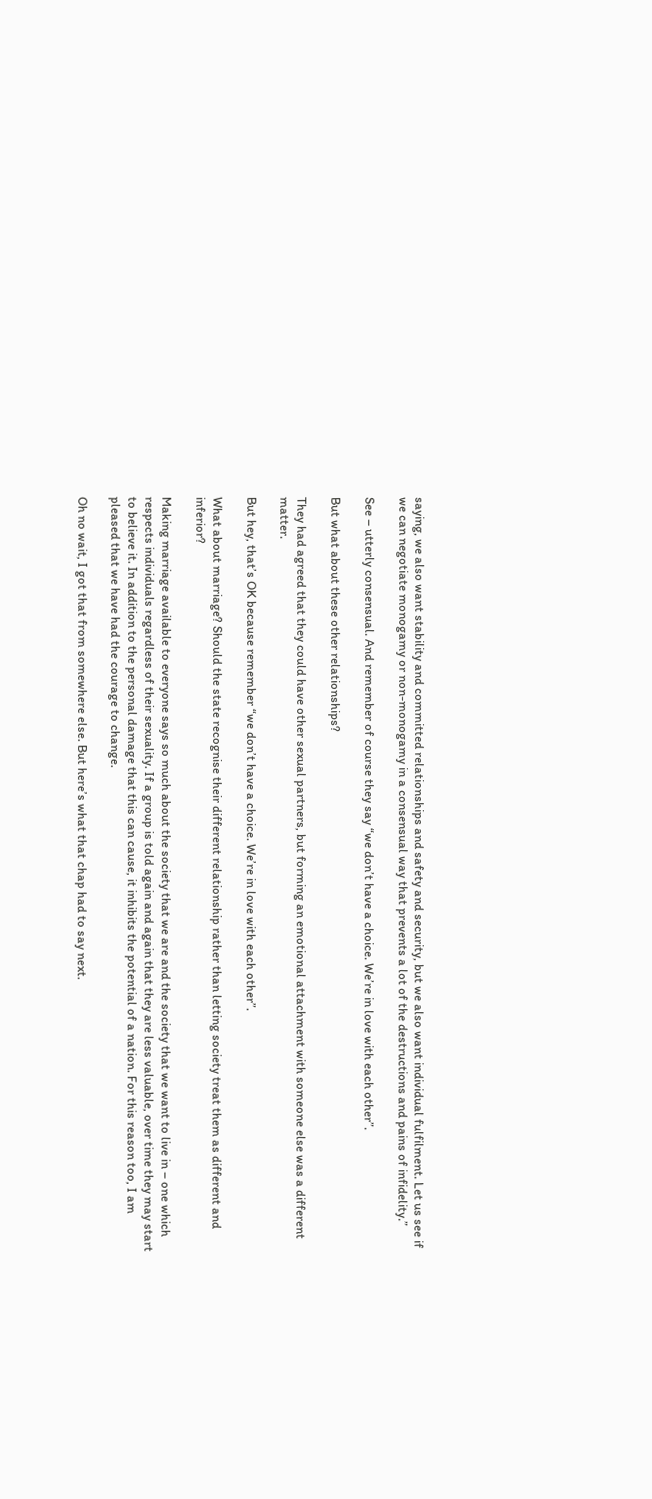saying, we also want stability and committed relationships and safety and security, but we also want individual fulfilment. Let us see if we can negotiate monogamy or non-monogamy in a consensual way that prevents a lot of the destructions and pains of infidelity.”

See – utterly consensual. And remember of course they say “we don’t have a choice. We’re in love with each other”.

But what about these other relationships?

They had agreed that they could have other sexual partners, but forming an emotional attachment with someone else was a different matter.

But hey, that’s OK because remember “we don’t have a choice. We’re in love with each other”.

What about marriage? Should the state recognise their different relationship rather than letting society treat them as different and inferior?

Making marriage available to everyone says so much about the society that we are and the society that we want to live in – one which respects individuals regardless of their sexuality. If a group is told again and again that they are less valuable, over time they may start to believe it. In addition to the personal damage that this can cause, it inhibits the potential of a nation. For this reason too, I am pleased that we have had the courage to change.

Oh no wait, I got that from somewhere else. But here’s what that chap had to say next.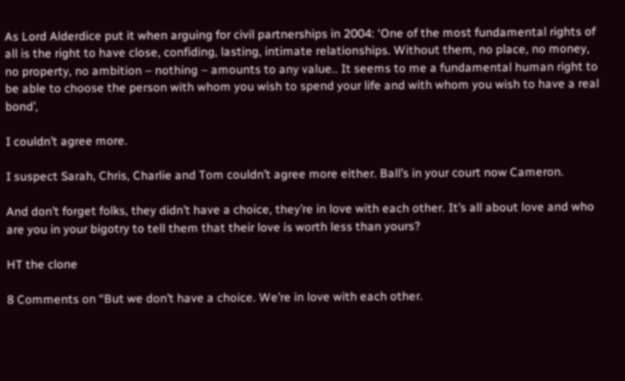As Lord Alderdice put it when arguing for civil partnerships in 2004: ‘One of the most fundamental rights of all is the right to have close, confiding, lasting, intimate relationships. Without them, no place, no money, no property, no ambition – nothing – amounts to any value.. It seems to me a fundamental human right to be able to choose the person with whom you wish to spend your life and with whom you wish to have a real bond’,

I couldn’t agree more.

I suspect Sarah, Chris, Charlie and Tom couldn’t agree more either. Ball’s in your court now Cameron.

And don’t forget folks, they didn’t have a choice, they’re in love with each other. It’s all about love and who are you in your bigotry to tell them that their love is worth less than yours?

HT the clone

8 Comments on “But we don’t have a choice. We’re in love with each other.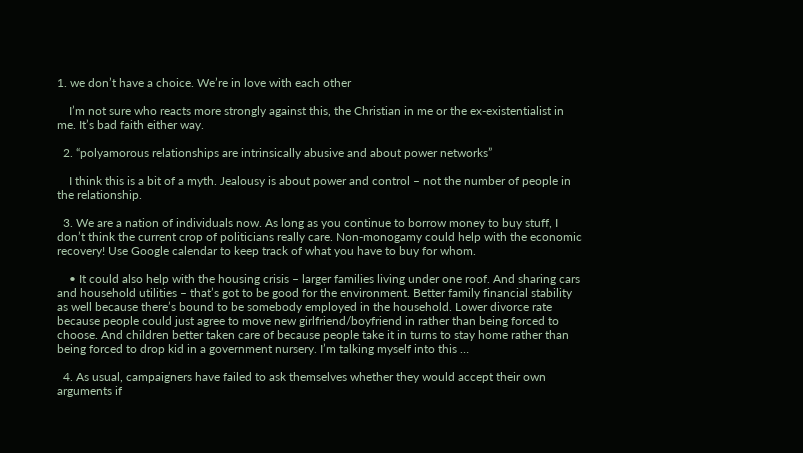1. we don’t have a choice. We’re in love with each other

    I’m not sure who reacts more strongly against this, the Christian in me or the ex-existentialist in me. It’s bad faith either way.

  2. “polyamorous relationships are intrinsically abusive and about power networks”

    I think this is a bit of a myth. Jealousy is about power and control – not the number of people in the relationship.

  3. We are a nation of individuals now. As long as you continue to borrow money to buy stuff, I don’t think the current crop of politicians really care. Non-monogamy could help with the economic recovery! Use Google calendar to keep track of what you have to buy for whom.

    • It could also help with the housing crisis – larger families living under one roof. And sharing cars and household utilities – that’s got to be good for the environment. Better family financial stability as well because there’s bound to be somebody employed in the household. Lower divorce rate because people could just agree to move new girlfriend/boyfriend in rather than being forced to choose. And children better taken care of because people take it in turns to stay home rather than being forced to drop kid in a government nursery. I’m talking myself into this …

  4. As usual, campaigners have failed to ask themselves whether they would accept their own arguments if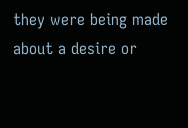they were being made about a desire or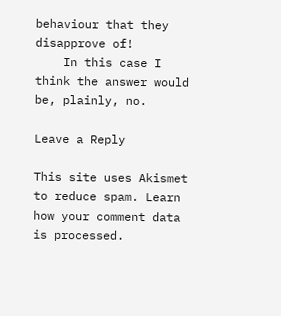behaviour that they disapprove of!
    In this case I think the answer would be, plainly, no.

Leave a Reply

This site uses Akismet to reduce spam. Learn how your comment data is processed.